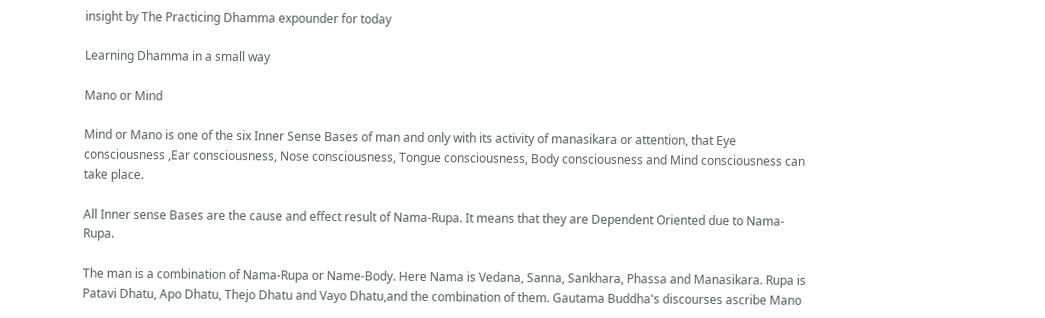insight by The Practicing Dhamma expounder for today

Learning Dhamma in a small way

Mano or Mind

Mind or Mano is one of the six Inner Sense Bases of man and only with its activity of manasikara or attention, that Eye consciousness ,Ear consciousness, Nose consciousness, Tongue consciousness, Body consciousness and Mind consciousness can take place.

All Inner sense Bases are the cause and effect result of Nama-Rupa. It means that they are Dependent Oriented due to Nama-Rupa.

The man is a combination of Nama-Rupa or Name-Body. Here Nama is Vedana, Sanna, Sankhara, Phassa and Manasikara. Rupa is Patavi Dhatu, Apo Dhatu, Thejo Dhatu and Vayo Dhatu,and the combination of them. Gautama Buddha's discourses ascribe Mano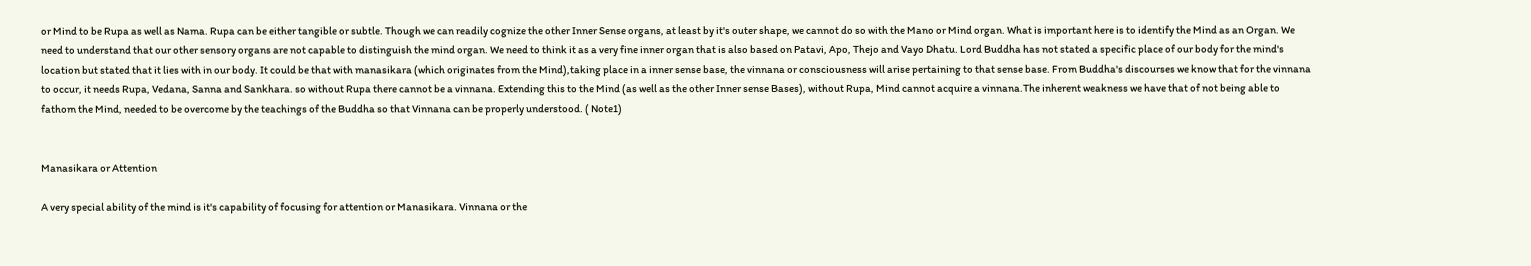or Mind to be Rupa as well as Nama. Rupa can be either tangible or subtle. Though we can readily cognize the other Inner Sense organs, at least by it's outer shape, we cannot do so with the Mano or Mind organ. What is important here is to identify the Mind as an Organ. We need to understand that our other sensory organs are not capable to distinguish the mind organ. We need to think it as a very fine inner organ that is also based on Patavi, Apo, Thejo and Vayo Dhatu. Lord Buddha has not stated a specific place of our body for the mind's location but stated that it lies with in our body. It could be that with manasikara (which originates from the Mind),taking place in a inner sense base, the vinnana or consciousness will arise pertaining to that sense base. From Buddha's discourses we know that for the vinnana to occur, it needs Rupa, Vedana, Sanna and Sankhara. so without Rupa there cannot be a vinnana. Extending this to the Mind (as well as the other Inner sense Bases), without Rupa, Mind cannot acquire a vinnana.The inherent weakness we have that of not being able to fathom the Mind, needed to be overcome by the teachings of the Buddha so that Vinnana can be properly understood. ( Note1)


Manasikara or Attention

A very special ability of the mind is it's capability of focusing for attention or Manasikara. Vinnana or the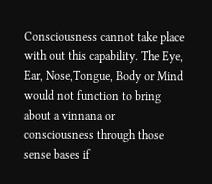Consciousness cannot take place with out this capability. The Eye, Ear, Nose,Tongue, Body or Mind would not function to bring about a vinnana or consciousness through those sense bases if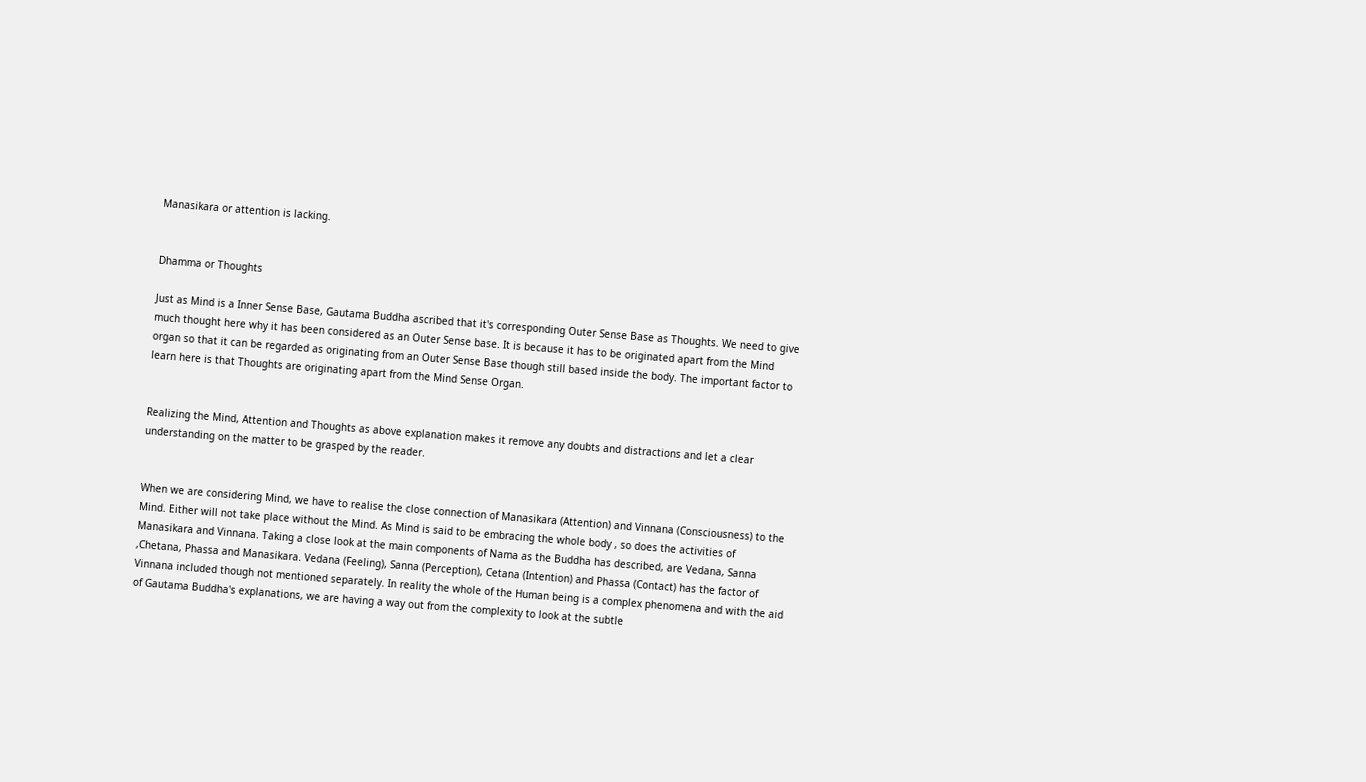Manasikara or attention is lacking.


Dhamma or Thoughts

Just as Mind is a Inner Sense Base, Gautama Buddha ascribed that it's corresponding Outer Sense Base as Thoughts. We need to give much thought here why it has been considered as an Outer Sense base. It is because it has to be originated apart from the Mind organ so that it can be regarded as originating from an Outer Sense Base though still based inside the body. The important factor to learn here is that Thoughts are originating apart from the Mind Sense Organ.


Realizing the Mind, Attention and Thoughts as above explanation makes it remove any doubts and distractions and let a clear understanding on the matter to be grasped by the reader.


When we are considering Mind, we have to realise the close connection of Manasikara (Attention) and Vinnana (Consciousness) to the Mind. Either will not take place without the Mind. As Mind is said to be embracing the whole body , so does the activities of Manasikara and Vinnana. Taking a close look at the main components of Nama as the Buddha has described, are Vedana, Sanna ,Chetana, Phassa and Manasikara. Vedana (Feeling), Sanna (Perception), Cetana (Intention) and Phassa (Contact) has the factor of Vinnana included though not mentioned separately. In reality the whole of the Human being is a complex phenomena and with the aid of Gautama Buddha's explanations, we are having a way out from the complexity to look at the subtle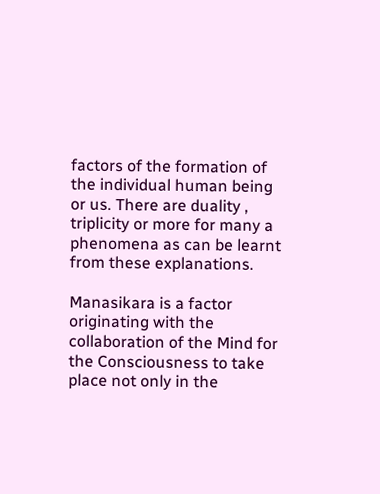factors of the formation of the individual human being or us. There are duality , triplicity or more for many a phenomena as can be learnt from these explanations.

Manasikara is a factor originating with the collaboration of the Mind for the Consciousness to take place not only in the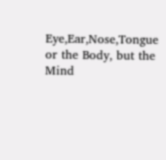Eye,Ear,Nose,Tongue or the Body, but the Mind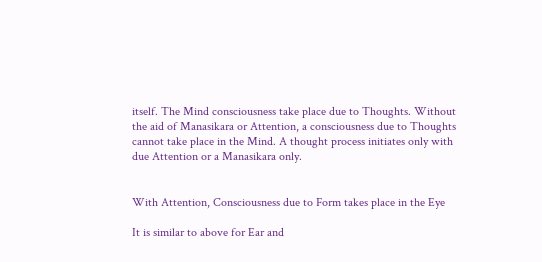itself. The Mind consciousness take place due to Thoughts. Without the aid of Manasikara or Attention, a consciousness due to Thoughts cannot take place in the Mind. A thought process initiates only with due Attention or a Manasikara only.


With Attention, Consciousness due to Form takes place in the Eye

It is similar to above for Ear and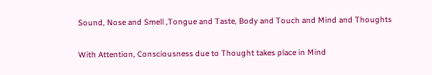Sound, Nose and Smell ,Tongue and Taste, Body and Touch and Mind and Thoughts


With Attention, Consciousness due to Thought takes place in Mind